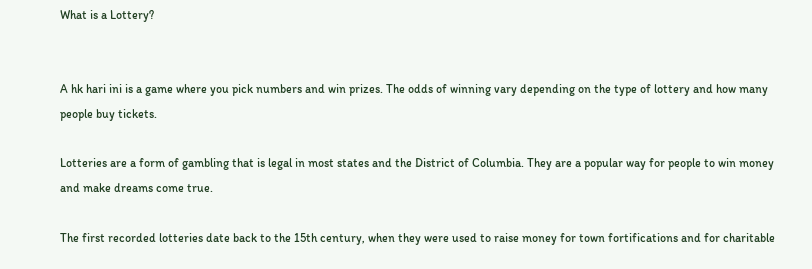What is a Lottery?


A hk hari ini is a game where you pick numbers and win prizes. The odds of winning vary depending on the type of lottery and how many people buy tickets.

Lotteries are a form of gambling that is legal in most states and the District of Columbia. They are a popular way for people to win money and make dreams come true.

The first recorded lotteries date back to the 15th century, when they were used to raise money for town fortifications and for charitable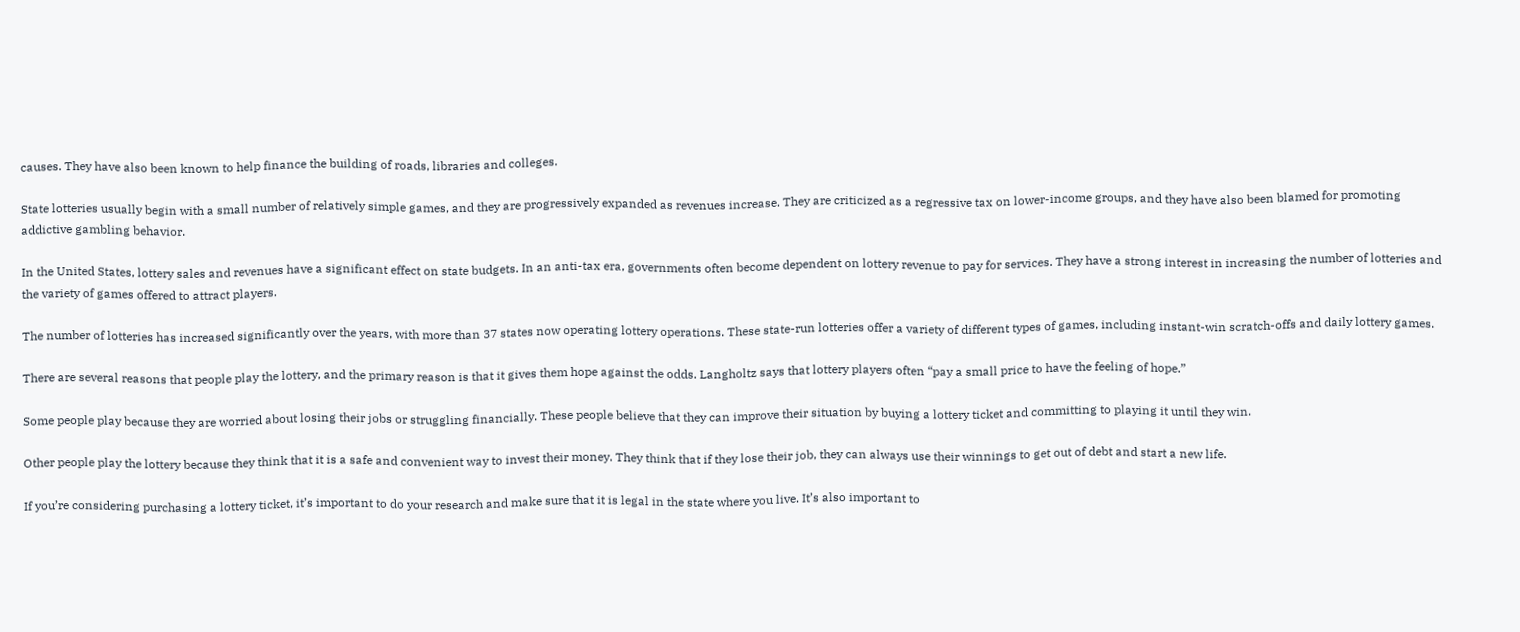causes. They have also been known to help finance the building of roads, libraries and colleges.

State lotteries usually begin with a small number of relatively simple games, and they are progressively expanded as revenues increase. They are criticized as a regressive tax on lower-income groups, and they have also been blamed for promoting addictive gambling behavior.

In the United States, lottery sales and revenues have a significant effect on state budgets. In an anti-tax era, governments often become dependent on lottery revenue to pay for services. They have a strong interest in increasing the number of lotteries and the variety of games offered to attract players.

The number of lotteries has increased significantly over the years, with more than 37 states now operating lottery operations. These state-run lotteries offer a variety of different types of games, including instant-win scratch-offs and daily lottery games.

There are several reasons that people play the lottery, and the primary reason is that it gives them hope against the odds. Langholtz says that lottery players often “pay a small price to have the feeling of hope.”

Some people play because they are worried about losing their jobs or struggling financially. These people believe that they can improve their situation by buying a lottery ticket and committing to playing it until they win.

Other people play the lottery because they think that it is a safe and convenient way to invest their money. They think that if they lose their job, they can always use their winnings to get out of debt and start a new life.

If you’re considering purchasing a lottery ticket, it’s important to do your research and make sure that it is legal in the state where you live. It’s also important to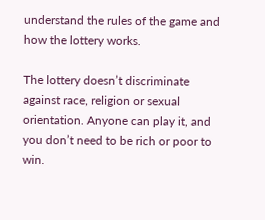understand the rules of the game and how the lottery works.

The lottery doesn’t discriminate against race, religion or sexual orientation. Anyone can play it, and you don’t need to be rich or poor to win.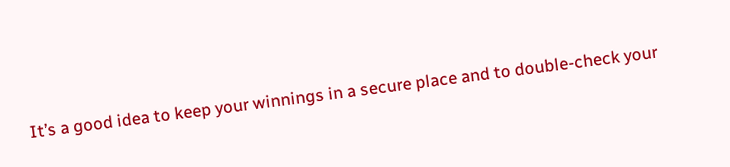It’s a good idea to keep your winnings in a secure place and to double-check your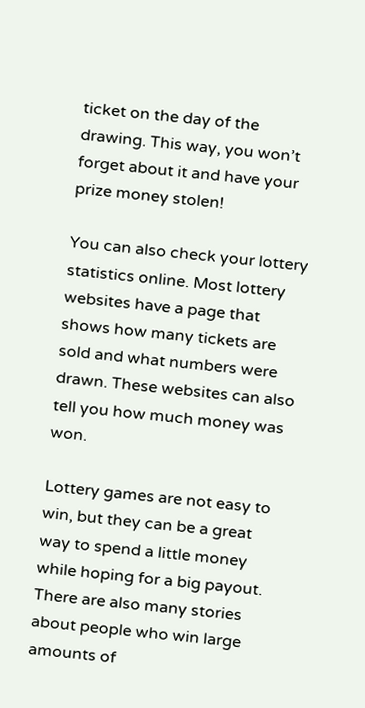ticket on the day of the drawing. This way, you won’t forget about it and have your prize money stolen!

You can also check your lottery statistics online. Most lottery websites have a page that shows how many tickets are sold and what numbers were drawn. These websites can also tell you how much money was won.

Lottery games are not easy to win, but they can be a great way to spend a little money while hoping for a big payout. There are also many stories about people who win large amounts of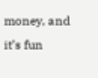money, and it’s fun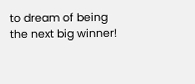to dream of being the next big winner!